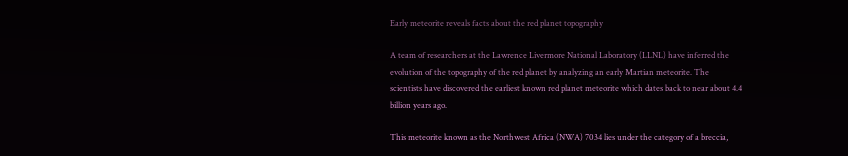Early meteorite reveals facts about the red planet topography

A team of researchers at the Lawrence Livermore National Laboratory (LLNL) have inferred the evolution of the topography of the red planet by analyzing an early Martian meteorite. The scientists have discovered the earliest known red planet meteorite which dates back to near about 4.4 billion years ago.

This meteorite known as the Northwest Africa (NWA) 7034 lies under the category of a breccia,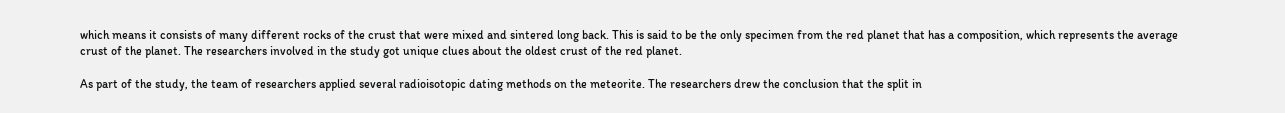which means it consists of many different rocks of the crust that were mixed and sintered long back. This is said to be the only specimen from the red planet that has a composition, which represents the average crust of the planet. The researchers involved in the study got unique clues about the oldest crust of the red planet.

As part of the study, the team of researchers applied several radioisotopic dating methods on the meteorite. The researchers drew the conclusion that the split in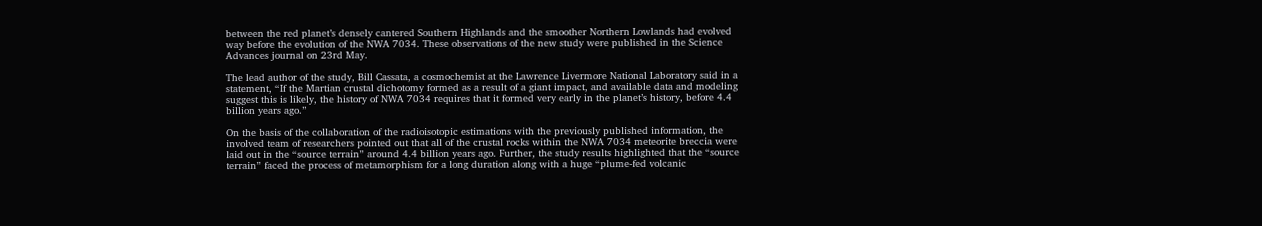between the red planet’s densely cantered Southern Highlands and the smoother Northern Lowlands had evolved way before the evolution of the NWA 7034. These observations of the new study were published in the Science Advances journal on 23rd May.

The lead author of the study, Bill Cassata, a cosmochemist at the Lawrence Livermore National Laboratory said in a statement, “If the Martian crustal dichotomy formed as a result of a giant impact, and available data and modeling suggest this is likely, the history of NWA 7034 requires that it formed very early in the planet’s history, before 4.4 billion years ago.”

On the basis of the collaboration of the radioisotopic estimations with the previously published information, the involved team of researchers pointed out that all of the crustal rocks within the NWA 7034 meteorite breccia were laid out in the “source terrain” around 4.4 billion years ago. Further, the study results highlighted that the “source terrain” faced the process of metamorphism for a long duration along with a huge “plume-fed volcanic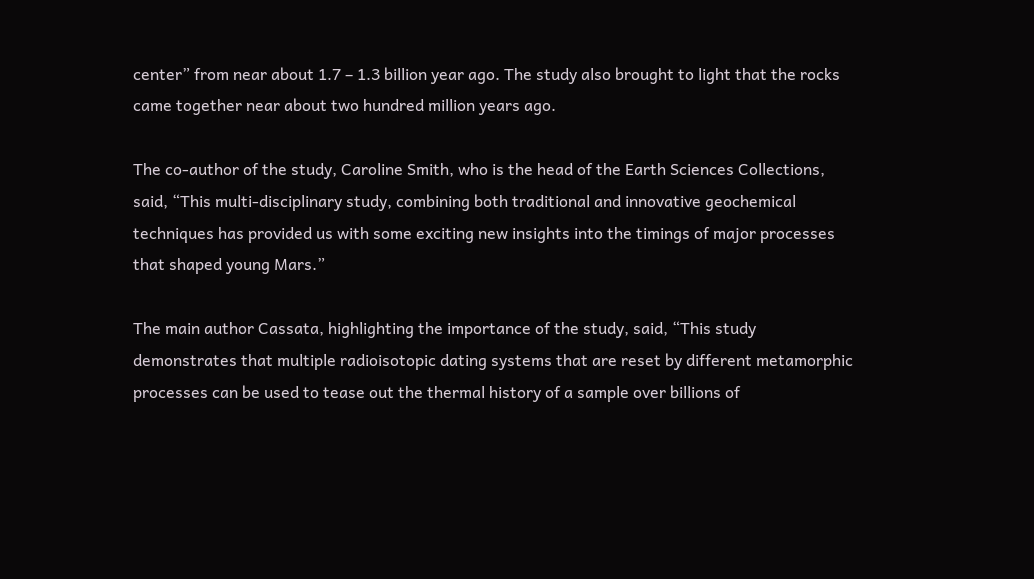center” from near about 1.7 – 1.3 billion year ago. The study also brought to light that the rocks came together near about two hundred million years ago.

The co-author of the study, Caroline Smith, who is the head of the Earth Sciences Collections, said, “This multi-disciplinary study, combining both traditional and innovative geochemical techniques has provided us with some exciting new insights into the timings of major processes that shaped young Mars.”

The main author Cassata, highlighting the importance of the study, said, “This study demonstrates that multiple radioisotopic dating systems that are reset by different metamorphic processes can be used to tease out the thermal history of a sample over billions of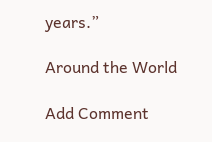years.”

Around the World

Add Comment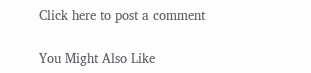Click here to post a comment

You Might Also Like